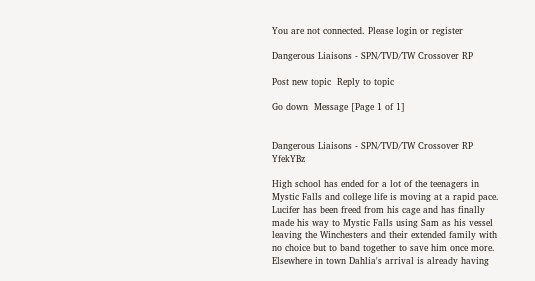You are not connected. Please login or register

Dangerous Liaisons - SPN/TVD/TW Crossover RP

Post new topic  Reply to topic

Go down  Message [Page 1 of 1]


Dangerous Liaisons - SPN/TVD/TW Crossover RP YfekYBz

High school has ended for a lot of the teenagers in Mystic Falls and college life is moving at a rapid pace. Lucifer has been freed from his cage and has finally made his way to Mystic Falls using Sam as his vessel leaving the Winchesters and their extended family with no choice but to band together to save him once more. Elsewhere in town Dahlia's arrival is already having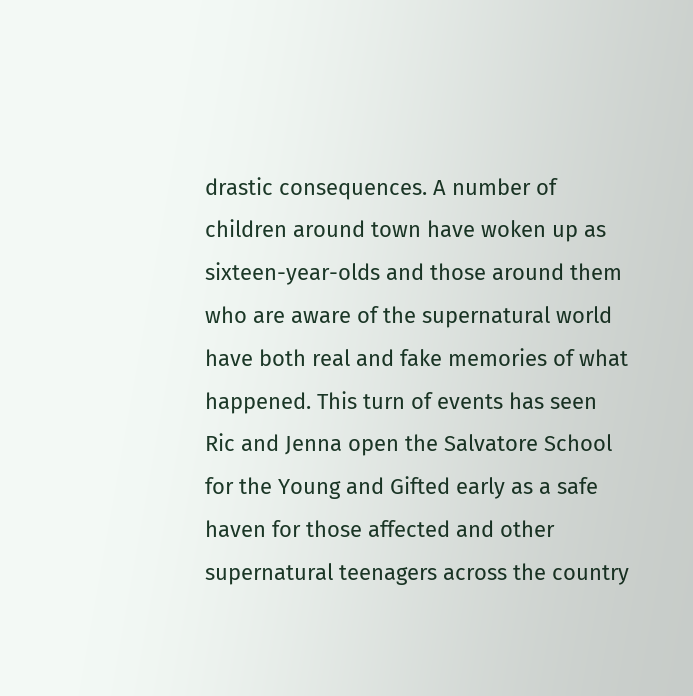drastic consequences. A number of children around town have woken up as sixteen-year-olds and those around them who are aware of the supernatural world have both real and fake memories of what happened. This turn of events has seen Ric and Jenna open the Salvatore School for the Young and Gifted early as a safe haven for those affected and other supernatural teenagers across the country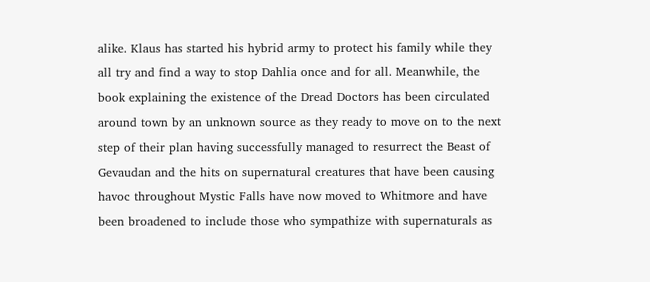alike. Klaus has started his hybrid army to protect his family while they all try and find a way to stop Dahlia once and for all. Meanwhile, the book explaining the existence of the Dread Doctors has been circulated around town by an unknown source as they ready to move on to the next step of their plan having successfully managed to resurrect the Beast of Gevaudan and the hits on supernatural creatures that have been causing havoc throughout Mystic Falls have now moved to Whitmore and have been broadened to include those who sympathize with supernaturals as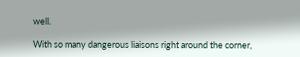well.

With so many dangerous liaisons right around the corner,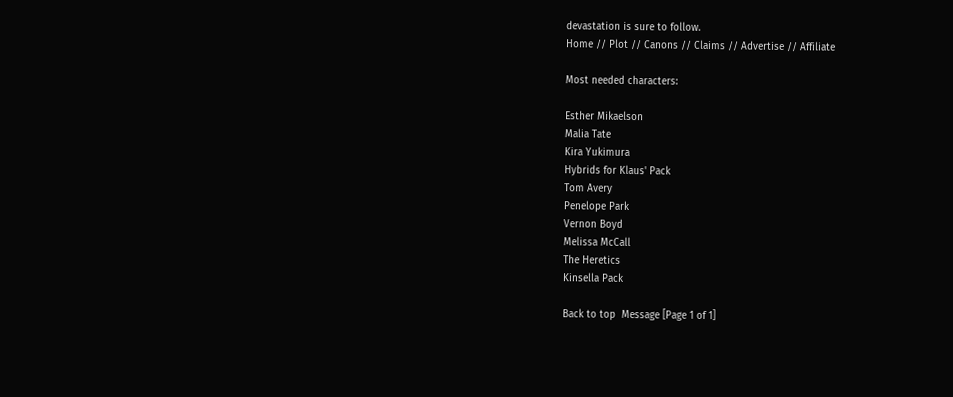devastation is sure to follow.
Home // Plot // Canons // Claims // Advertise // Affiliate

Most needed characters:

Esther Mikaelson
Malia Tate
Kira Yukimura
Hybrids for Klaus' Pack
Tom Avery
Penelope Park
Vernon Boyd
Melissa McCall
The Heretics
Kinsella Pack

Back to top  Message [Page 1 of 1]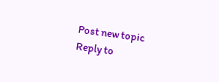Post new topic  Reply to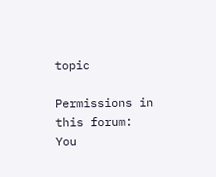topic

Permissions in this forum:
You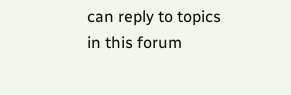can reply to topics in this forum